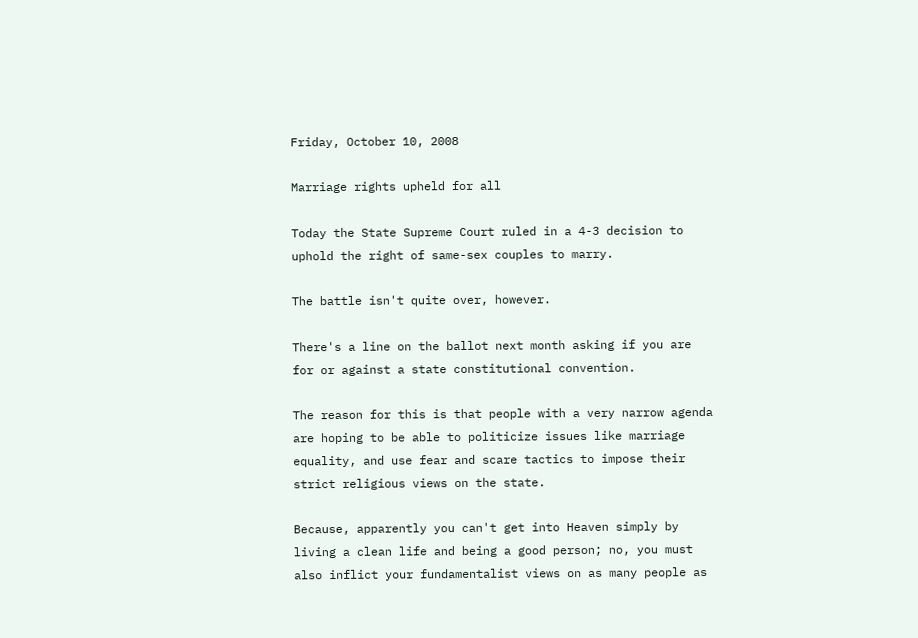Friday, October 10, 2008

Marriage rights upheld for all

Today the State Supreme Court ruled in a 4-3 decision to uphold the right of same-sex couples to marry.

The battle isn't quite over, however.

There's a line on the ballot next month asking if you are for or against a state constitutional convention.

The reason for this is that people with a very narrow agenda are hoping to be able to politicize issues like marriage equality, and use fear and scare tactics to impose their strict religious views on the state.

Because, apparently you can't get into Heaven simply by living a clean life and being a good person; no, you must also inflict your fundamentalist views on as many people as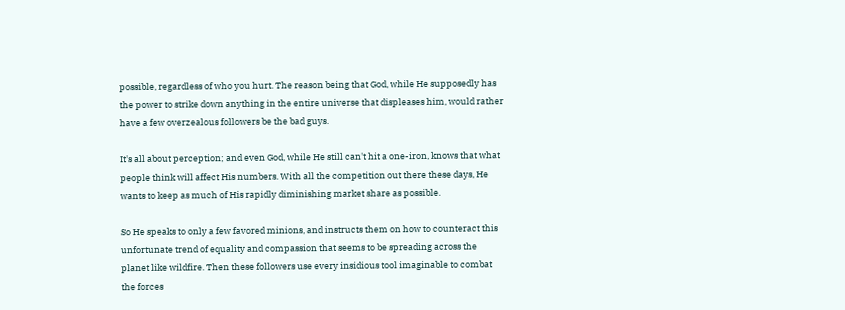possible, regardless of who you hurt. The reason being that God, while He supposedly has the power to strike down anything in the entire universe that displeases him, would rather have a few overzealous followers be the bad guys.

It's all about perception; and even God, while He still can't hit a one-iron, knows that what people think will affect His numbers. With all the competition out there these days, He wants to keep as much of His rapidly diminishing market share as possible.

So He speaks to only a few favored minions, and instructs them on how to counteract this unfortunate trend of equality and compassion that seems to be spreading across the planet like wildfire. Then these followers use every insidious tool imaginable to combat the forces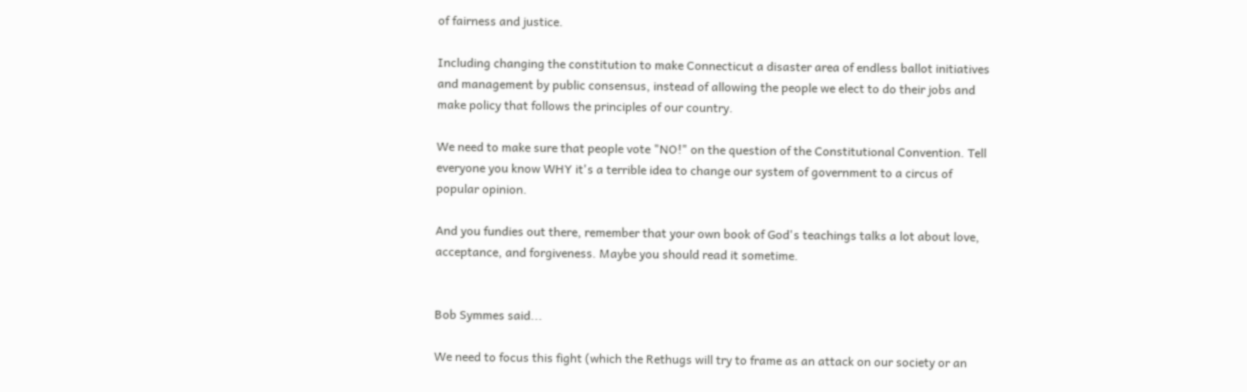of fairness and justice.

Including changing the constitution to make Connecticut a disaster area of endless ballot initiatives and management by public consensus, instead of allowing the people we elect to do their jobs and make policy that follows the principles of our country.

We need to make sure that people vote "NO!" on the question of the Constitutional Convention. Tell everyone you know WHY it's a terrible idea to change our system of government to a circus of popular opinion.

And you fundies out there, remember that your own book of God's teachings talks a lot about love, acceptance, and forgiveness. Maybe you should read it sometime.


Bob Symmes said...

We need to focus this fight (which the Rethugs will try to frame as an attack on our society or an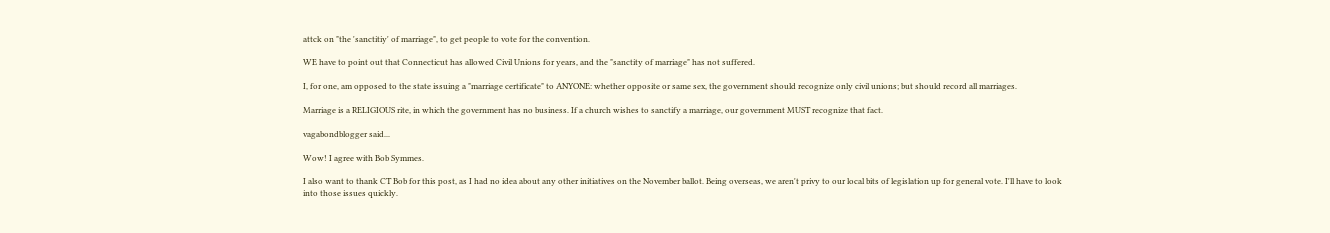attck on "the 'sanctitiy' of marriage", to get people to vote for the convention.

WE have to point out that Connecticut has allowed Civil Unions for years, and the "sanctity of marriage" has not suffered.

I, for one, am opposed to the state issuing a "marriage certificate" to ANYONE: whether opposite or same sex, the government should recognize only civil unions; but should record all marriages.

Marriage is a RELIGIOUS rite, in which the government has no business. If a church wishes to sanctify a marriage, our government MUST recognize that fact.

vagabondblogger said...

Wow! I agree with Bob Symmes.

I also want to thank CT Bob for this post, as I had no idea about any other initiatives on the November ballot. Being overseas, we aren't privy to our local bits of legislation up for general vote. I'll have to look into those issues quickly.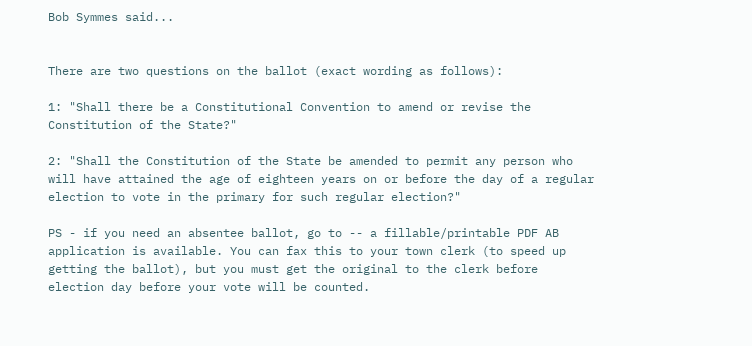Bob Symmes said...


There are two questions on the ballot (exact wording as follows):

1: "Shall there be a Constitutional Convention to amend or revise the Constitution of the State?"

2: "Shall the Constitution of the State be amended to permit any person who will have attained the age of eighteen years on or before the day of a regular election to vote in the primary for such regular election?"

PS - if you need an absentee ballot, go to -- a fillable/printable PDF AB application is available. You can fax this to your town clerk (to speed up getting the ballot), but you must get the original to the clerk before election day before your vote will be counted.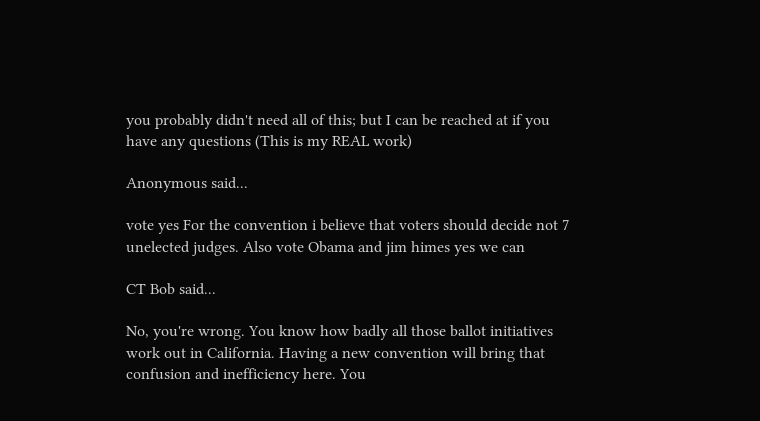you probably didn't need all of this; but I can be reached at if you have any questions (This is my REAL work)

Anonymous said...

vote yes For the convention i believe that voters should decide not 7 unelected judges. Also vote Obama and jim himes yes we can

CT Bob said...

No, you're wrong. You know how badly all those ballot initiatives work out in California. Having a new convention will bring that confusion and inefficiency here. You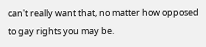can't really want that, no matter how opposed to gay rights you may be.